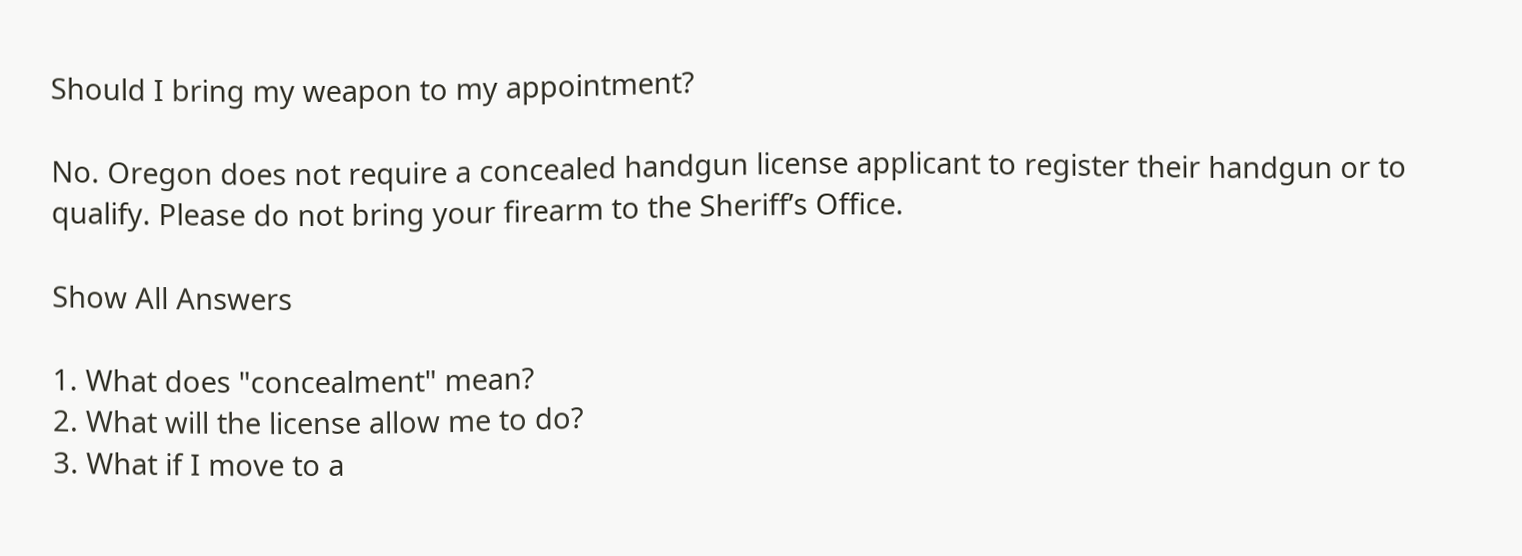Should I bring my weapon to my appointment?

No. Oregon does not require a concealed handgun license applicant to register their handgun or to qualify. Please do not bring your firearm to the Sheriff’s Office.

Show All Answers

1. What does "concealment" mean?
2. What will the license allow me to do?
3. What if I move to a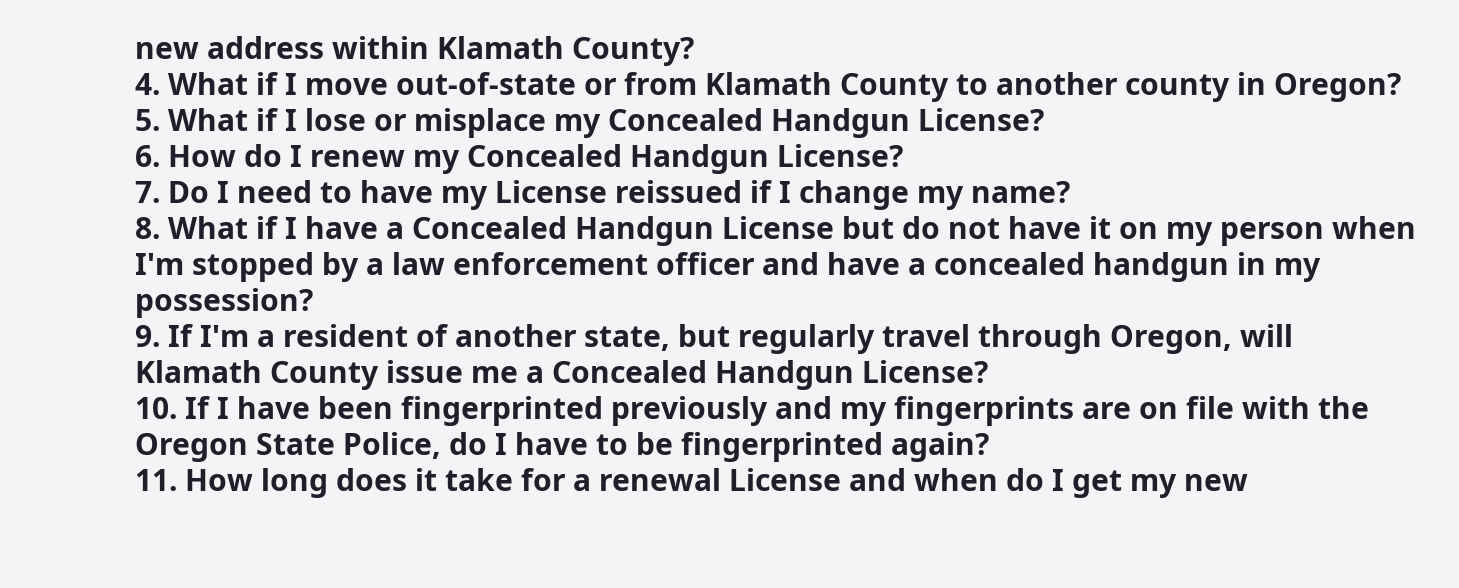new address within Klamath County?
4. What if I move out-of-state or from Klamath County to another county in Oregon?
5. What if I lose or misplace my Concealed Handgun License?
6. How do I renew my Concealed Handgun License?
7. Do I need to have my License reissued if I change my name?
8. What if I have a Concealed Handgun License but do not have it on my person when I'm stopped by a law enforcement officer and have a concealed handgun in my possession?
9. If I'm a resident of another state, but regularly travel through Oregon, will Klamath County issue me a Concealed Handgun License?
10. If I have been fingerprinted previously and my fingerprints are on file with the Oregon State Police, do I have to be fingerprinted again?
11. How long does it take for a renewal License and when do I get my new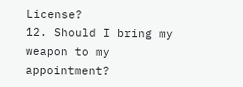License?
12. Should I bring my weapon to my appointment?